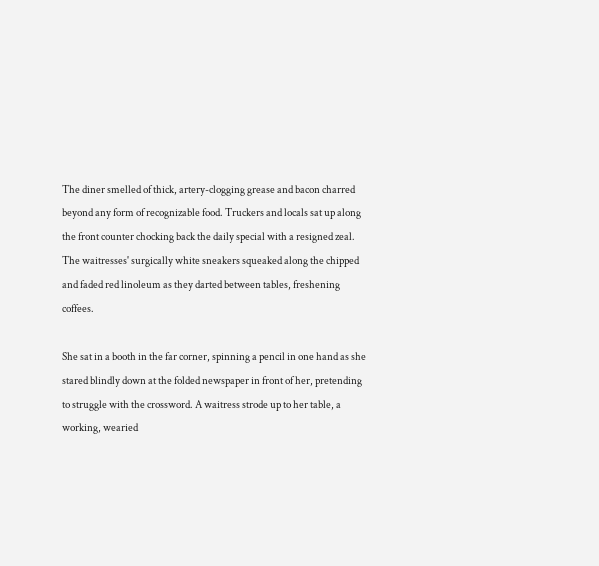The diner smelled of thick, artery-clogging grease and bacon charred beyond any form of recognizable food. Truckers and locals sat up along the front counter chocking back the daily special with a resigned zeal. The waitresses' surgically white sneakers squeaked along the chipped and faded red linoleum as they darted between tables, freshening coffees.

She sat in a booth in the far corner, spinning a pencil in one hand as she stared blindly down at the folded newspaper in front of her, pretending to struggle with the crossword. A waitress strode up to her table, a working, wearied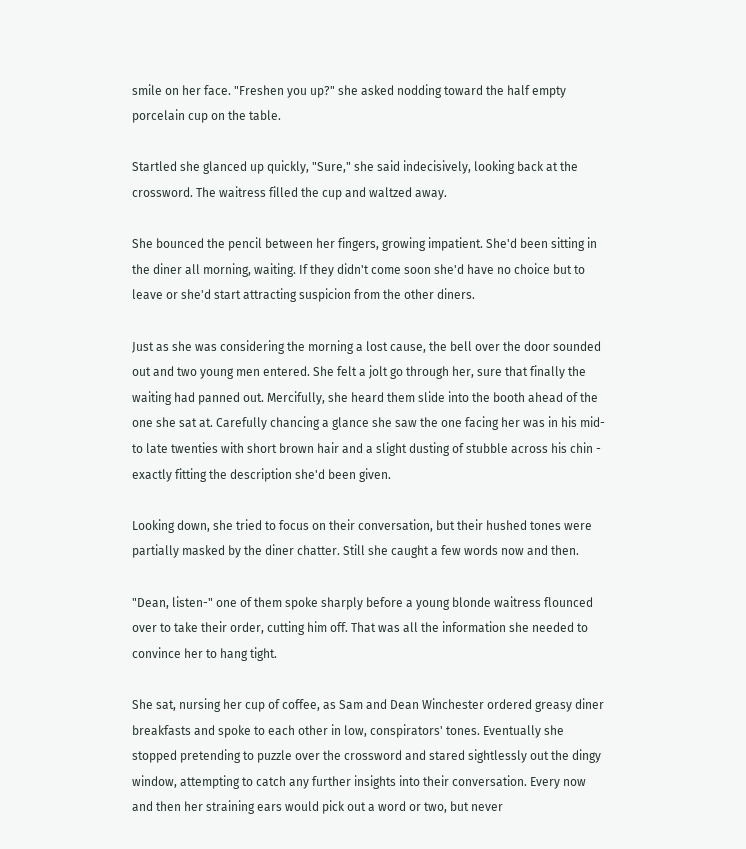smile on her face. "Freshen you up?" she asked nodding toward the half empty porcelain cup on the table.

Startled she glanced up quickly, "Sure," she said indecisively, looking back at the crossword. The waitress filled the cup and waltzed away.

She bounced the pencil between her fingers, growing impatient. She'd been sitting in the diner all morning, waiting. If they didn't come soon she'd have no choice but to leave or she'd start attracting suspicion from the other diners.

Just as she was considering the morning a lost cause, the bell over the door sounded out and two young men entered. She felt a jolt go through her, sure that finally the waiting had panned out. Mercifully, she heard them slide into the booth ahead of the one she sat at. Carefully chancing a glance she saw the one facing her was in his mid- to late twenties with short brown hair and a slight dusting of stubble across his chin - exactly fitting the description she'd been given.

Looking down, she tried to focus on their conversation, but their hushed tones were partially masked by the diner chatter. Still she caught a few words now and then.

"Dean, listen-" one of them spoke sharply before a young blonde waitress flounced over to take their order, cutting him off. That was all the information she needed to convince her to hang tight.

She sat, nursing her cup of coffee, as Sam and Dean Winchester ordered greasy diner breakfasts and spoke to each other in low, conspirators' tones. Eventually she stopped pretending to puzzle over the crossword and stared sightlessly out the dingy window, attempting to catch any further insights into their conversation. Every now and then her straining ears would pick out a word or two, but never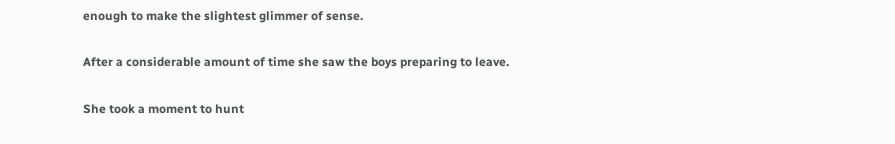enough to make the slightest glimmer of sense.

After a considerable amount of time she saw the boys preparing to leave.

She took a moment to hunt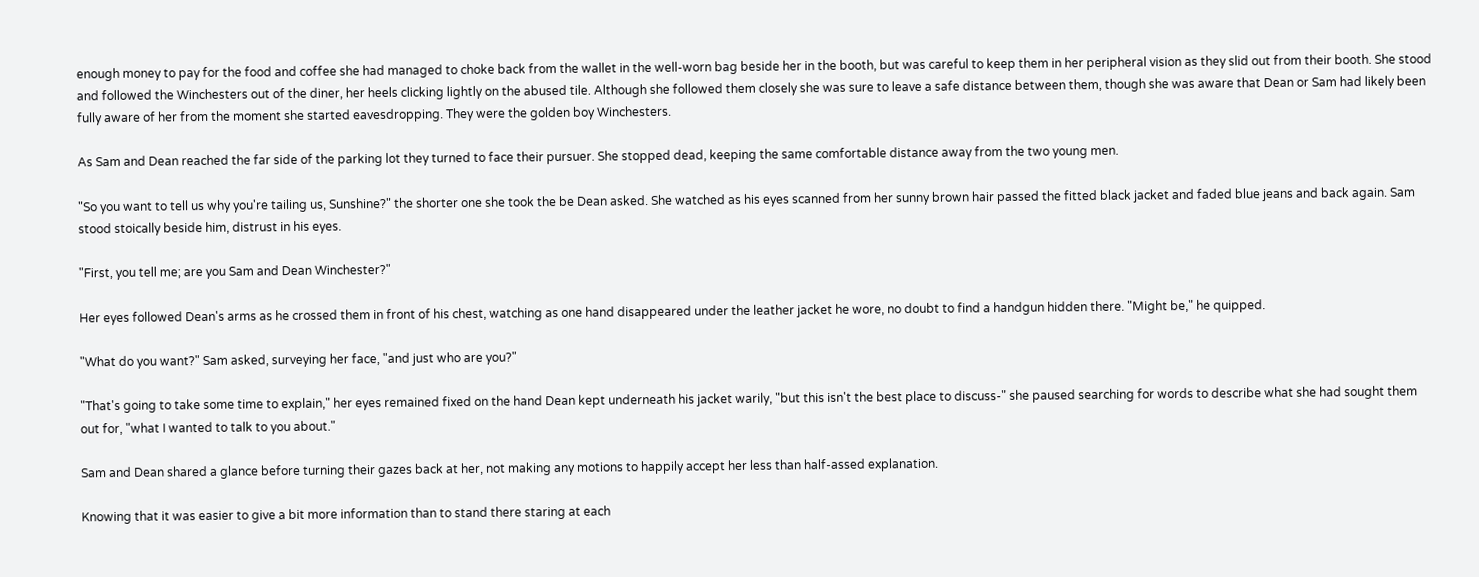enough money to pay for the food and coffee she had managed to choke back from the wallet in the well-worn bag beside her in the booth, but was careful to keep them in her peripheral vision as they slid out from their booth. She stood and followed the Winchesters out of the diner, her heels clicking lightly on the abused tile. Although she followed them closely she was sure to leave a safe distance between them, though she was aware that Dean or Sam had likely been fully aware of her from the moment she started eavesdropping. They were the golden boy Winchesters.

As Sam and Dean reached the far side of the parking lot they turned to face their pursuer. She stopped dead, keeping the same comfortable distance away from the two young men.

"So you want to tell us why you're tailing us, Sunshine?" the shorter one she took the be Dean asked. She watched as his eyes scanned from her sunny brown hair passed the fitted black jacket and faded blue jeans and back again. Sam stood stoically beside him, distrust in his eyes.

"First, you tell me; are you Sam and Dean Winchester?"

Her eyes followed Dean's arms as he crossed them in front of his chest, watching as one hand disappeared under the leather jacket he wore, no doubt to find a handgun hidden there. "Might be," he quipped.

"What do you want?" Sam asked, surveying her face, "and just who are you?"

"That's going to take some time to explain," her eyes remained fixed on the hand Dean kept underneath his jacket warily, "but this isn't the best place to discuss-" she paused searching for words to describe what she had sought them out for, "what I wanted to talk to you about."

Sam and Dean shared a glance before turning their gazes back at her, not making any motions to happily accept her less than half-assed explanation.

Knowing that it was easier to give a bit more information than to stand there staring at each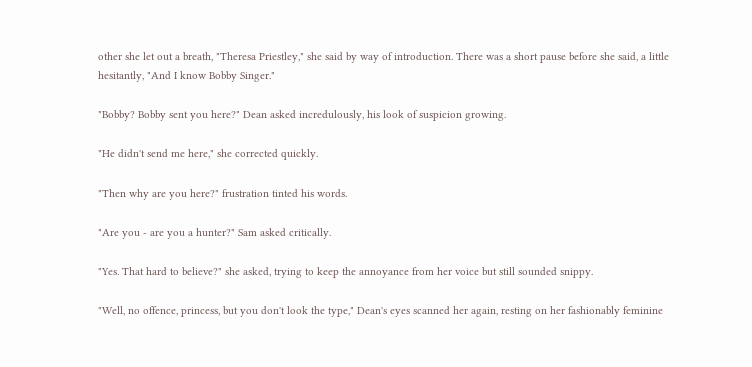other she let out a breath, "Theresa Priestley," she said by way of introduction. There was a short pause before she said, a little hesitantly, "And I know Bobby Singer."

"Bobby? Bobby sent you here?" Dean asked incredulously, his look of suspicion growing.

"He didn't send me here," she corrected quickly.

"Then why are you here?" frustration tinted his words.

"Are you - are you a hunter?" Sam asked critically.

"Yes. That hard to believe?" she asked, trying to keep the annoyance from her voice but still sounded snippy.

"Well, no offence, princess, but you don't look the type," Dean's eyes scanned her again, resting on her fashionably feminine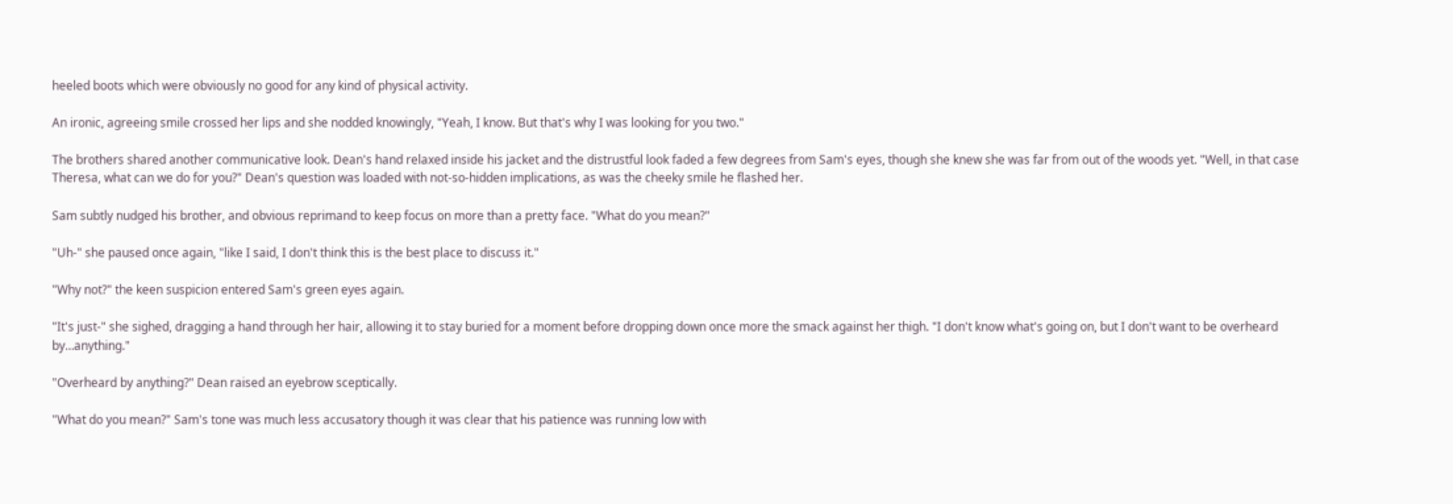heeled boots which were obviously no good for any kind of physical activity.

An ironic, agreeing smile crossed her lips and she nodded knowingly, "Yeah, I know. But that's why I was looking for you two."

The brothers shared another communicative look. Dean's hand relaxed inside his jacket and the distrustful look faded a few degrees from Sam's eyes, though she knew she was far from out of the woods yet. "Well, in that case Theresa, what can we do for you?" Dean's question was loaded with not-so-hidden implications, as was the cheeky smile he flashed her.

Sam subtly nudged his brother, and obvious reprimand to keep focus on more than a pretty face. "What do you mean?"

"Uh-" she paused once again, "like I said, I don't think this is the best place to discuss it."

"Why not?" the keen suspicion entered Sam's green eyes again.

"It's just-" she sighed, dragging a hand through her hair, allowing it to stay buried for a moment before dropping down once more the smack against her thigh. "I don't know what's going on, but I don't want to be overheard by…anything."

"Overheard by anything?" Dean raised an eyebrow sceptically.

"What do you mean?" Sam's tone was much less accusatory though it was clear that his patience was running low with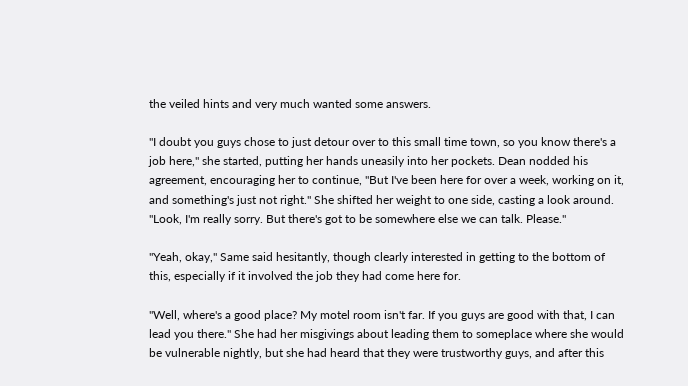the veiled hints and very much wanted some answers.

"I doubt you guys chose to just detour over to this small time town, so you know there's a job here," she started, putting her hands uneasily into her pockets. Dean nodded his agreement, encouraging her to continue, "But I've been here for over a week, working on it, and something's just not right." She shifted her weight to one side, casting a look around. "Look, I'm really sorry. But there's got to be somewhere else we can talk. Please."

"Yeah, okay," Same said hesitantly, though clearly interested in getting to the bottom of this, especially if it involved the job they had come here for.

"Well, where's a good place? My motel room isn't far. If you guys are good with that, I can lead you there." She had her misgivings about leading them to someplace where she would be vulnerable nightly, but she had heard that they were trustworthy guys, and after this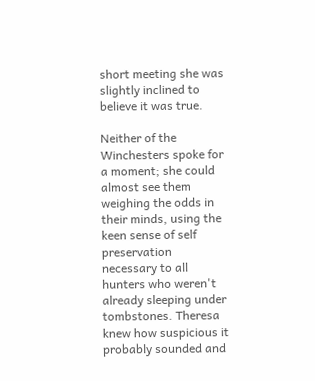short meeting she was slightly inclined to believe it was true.

Neither of the Winchesters spoke for a moment; she could almost see them weighing the odds in their minds, using the keen sense of self preservation necessary to all hunters who weren't already sleeping under tombstones. Theresa knew how suspicious it probably sounded and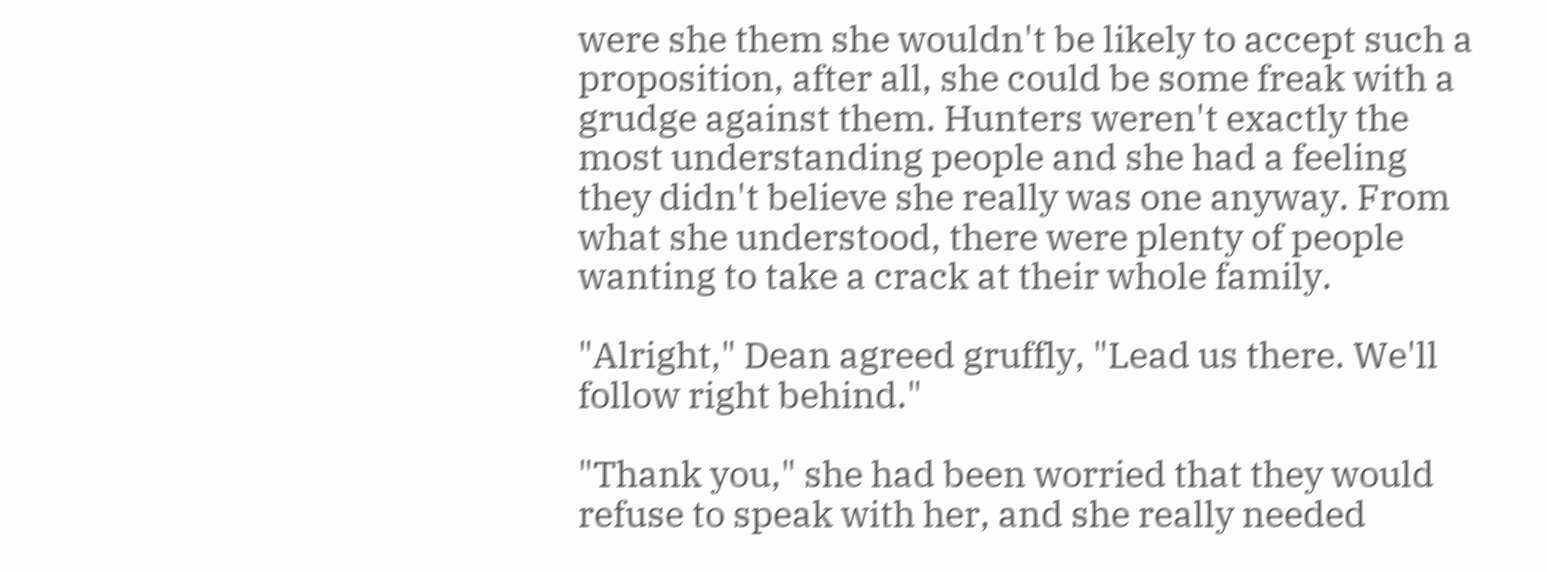were she them she wouldn't be likely to accept such a proposition, after all, she could be some freak with a grudge against them. Hunters weren't exactly the most understanding people and she had a feeling they didn't believe she really was one anyway. From what she understood, there were plenty of people wanting to take a crack at their whole family.

"Alright," Dean agreed gruffly, "Lead us there. We'll follow right behind."

"Thank you," she had been worried that they would refuse to speak with her, and she really needed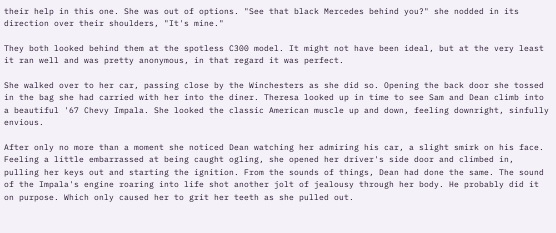their help in this one. She was out of options. "See that black Mercedes behind you?" she nodded in its direction over their shoulders, "It's mine."

They both looked behind them at the spotless C300 model. It might not have been ideal, but at the very least it ran well and was pretty anonymous, in that regard it was perfect.

She walked over to her car, passing close by the Winchesters as she did so. Opening the back door she tossed in the bag she had carried with her into the diner. Theresa looked up in time to see Sam and Dean climb into a beautiful '67 Chevy Impala. She looked the classic American muscle up and down, feeling downright, sinfully envious.

After only no more than a moment she noticed Dean watching her admiring his car, a slight smirk on his face. Feeling a little embarrassed at being caught ogling, she opened her driver's side door and climbed in, pulling her keys out and starting the ignition. From the sounds of things, Dean had done the same. The sound of the Impala's engine roaring into life shot another jolt of jealousy through her body. He probably did it on purpose. Which only caused her to grit her teeth as she pulled out.